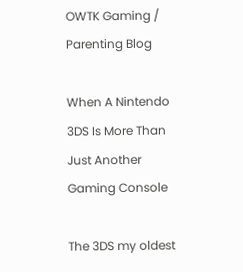OWTK Gaming / Parenting Blog

When A Nintendo 3DS Is More Than Just Another Gaming Console

The 3DS my oldest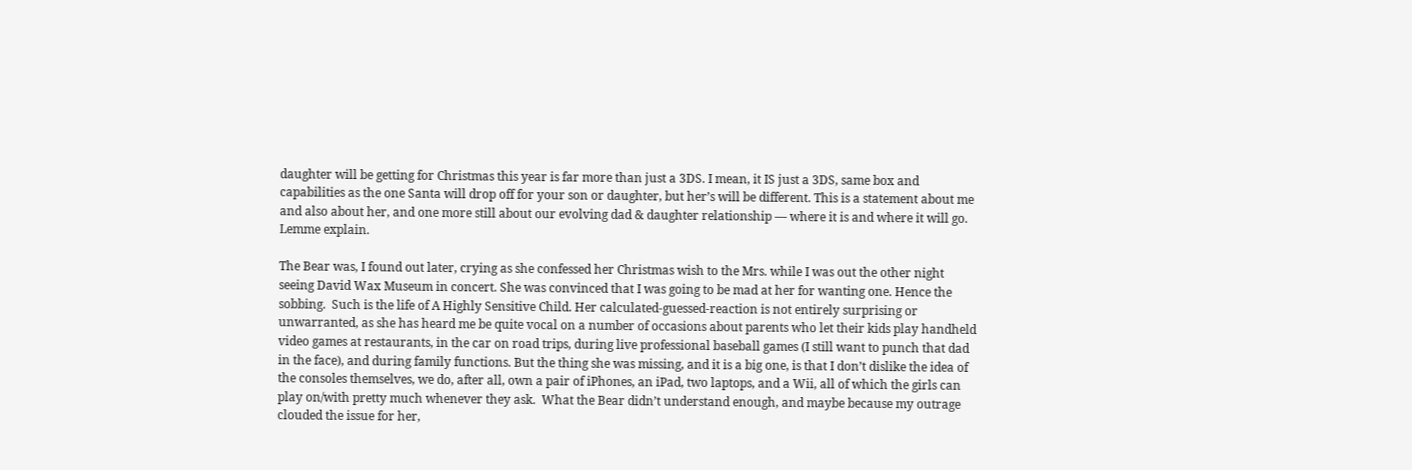daughter will be getting for Christmas this year is far more than just a 3DS. I mean, it IS just a 3DS, same box and capabilities as the one Santa will drop off for your son or daughter, but her’s will be different. This is a statement about me and also about her, and one more still about our evolving dad & daughter relationship — where it is and where it will go. Lemme explain.

The Bear was, I found out later, crying as she confessed her Christmas wish to the Mrs. while I was out the other night seeing David Wax Museum in concert. She was convinced that I was going to be mad at her for wanting one. Hence the sobbing.  Such is the life of A Highly Sensitive Child. Her calculated-guessed-reaction is not entirely surprising or unwarranted, as she has heard me be quite vocal on a number of occasions about parents who let their kids play handheld video games at restaurants, in the car on road trips, during live professional baseball games (I still want to punch that dad in the face), and during family functions. But the thing she was missing, and it is a big one, is that I don’t dislike the idea of the consoles themselves, we do, after all, own a pair of iPhones, an iPad, two laptops, and a Wii, all of which the girls can play on/with pretty much whenever they ask.  What the Bear didn’t understand enough, and maybe because my outrage clouded the issue for her,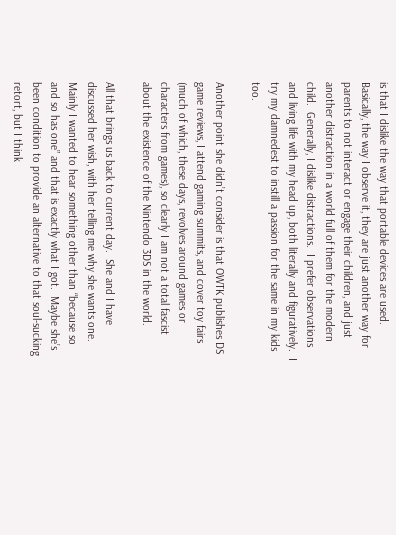is that I dislike the way that portable devices are used.  Basically, the way I observe it, they are just another way for parents to not interact or engage their children, and just another distraction in a world full of them for the modern child.  Generally, I dislike distractions.  I prefer observations and living life with my head up, both literally and figuratively.  I try my damnedest to instill a passion for the same in my kids too.

Another point she didn’t consider is that OWTK publishes DS game reviews, I attend gaming summits, and cover toy fairs (much of which, these days, revolves around games or characters from games), so clearly I am not a total fascist about the existence of the Nintendo 3DS in the world.

All that brings us back to current day.  She and I have discussed her wish, with her telling me why she wants one.  Mainly I wanted to hear something other than “because so and so has one” and that is exactly what I got.  Maybe she’s been condition to provide an alternative to that soul-sucking retort, but I think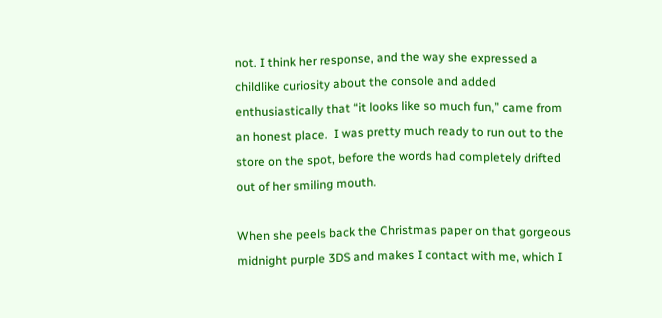not. I think her response, and the way she expressed a childlike curiosity about the console and added enthusiastically that “it looks like so much fun,” came from an honest place.  I was pretty much ready to run out to the store on the spot, before the words had completely drifted out of her smiling mouth.

When she peels back the Christmas paper on that gorgeous midnight purple 3DS and makes I contact with me, which I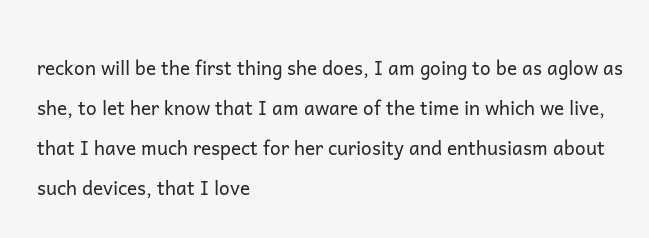reckon will be the first thing she does, I am going to be as aglow as she, to let her know that I am aware of the time in which we live, that I have much respect for her curiosity and enthusiasm about such devices, that I love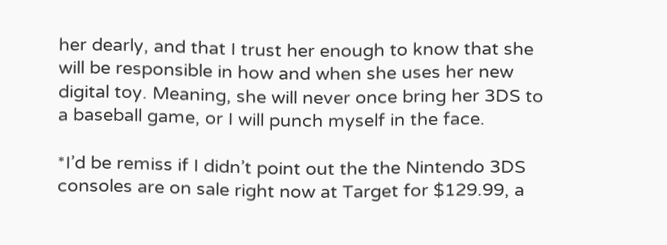her dearly, and that I trust her enough to know that she will be responsible in how and when she uses her new digital toy. Meaning, she will never once bring her 3DS to a baseball game, or I will punch myself in the face.

*I’d be remiss if I didn’t point out the the Nintendo 3DS consoles are on sale right now at Target for $129.99, a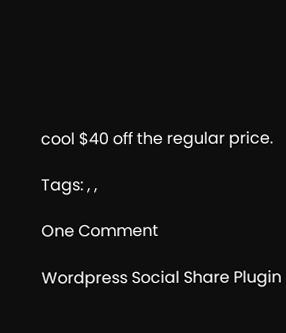cool $40 off the regular price.

Tags: , ,

One Comment

Wordpress Social Share Plugin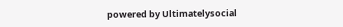powered by Ultimatelysocial